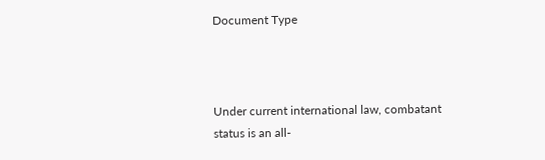Document Type



Under current international law, combatant status is an all-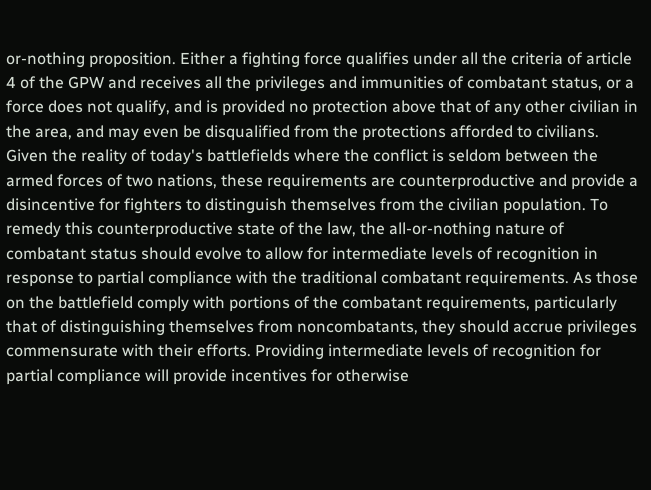or-nothing proposition. Either a fighting force qualifies under all the criteria of article 4 of the GPW and receives all the privileges and immunities of combatant status, or a force does not qualify, and is provided no protection above that of any other civilian in the area, and may even be disqualified from the protections afforded to civilians. Given the reality of today's battlefields where the conflict is seldom between the armed forces of two nations, these requirements are counterproductive and provide a disincentive for fighters to distinguish themselves from the civilian population. To remedy this counterproductive state of the law, the all-or-nothing nature of combatant status should evolve to allow for intermediate levels of recognition in response to partial compliance with the traditional combatant requirements. As those on the battlefield comply with portions of the combatant requirements, particularly that of distinguishing themselves from noncombatants, they should accrue privileges commensurate with their efforts. Providing intermediate levels of recognition for partial compliance will provide incentives for otherwise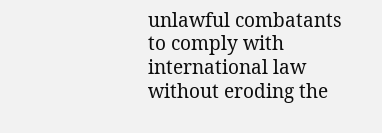unlawful combatants to comply with international law without eroding the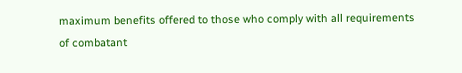maximum benefits offered to those who comply with all requirements of combatant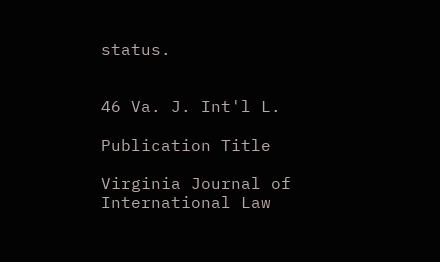status.


46 Va. J. Int'l L.

Publication Title

Virginia Journal of International Law